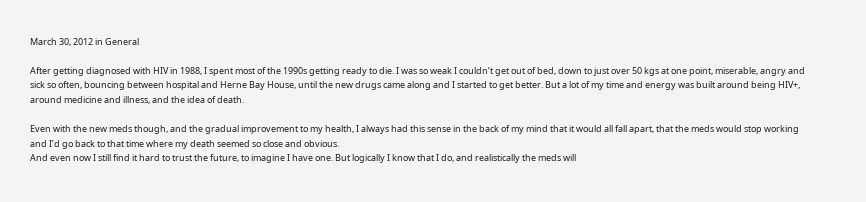March 30, 2012 in General

After getting diagnosed with HIV in 1988, I spent most of the 1990s getting ready to die. I was so weak I couldn’t get out of bed, down to just over 50 kgs at one point, miserable, angry and sick so often, bouncing between hospital and Herne Bay House, until the new drugs came along and I started to get better. But a lot of my time and energy was built around being HIV+, around medicine and illness, and the idea of death.

Even with the new meds though, and the gradual improvement to my health, I always had this sense in the back of my mind that it would all fall apart, that the meds would stop working and I’d go back to that time where my death seemed so close and obvious.
And even now I still find it hard to trust the future, to imagine I have one. But logically I know that I do, and realistically the meds will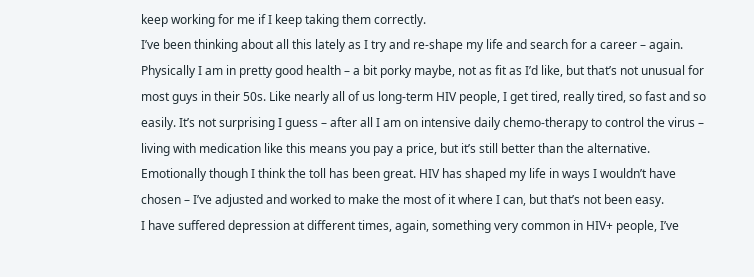keep working for me if I keep taking them correctly.
I’ve been thinking about all this lately as I try and re-shape my life and search for a career – again.
Physically I am in pretty good health – a bit porky maybe, not as fit as I’d like, but that’s not unusual for most guys in their 50s. Like nearly all of us long-term HIV people, I get tired, really tired, so fast and so easily. It’s not surprising I guess – after all I am on intensive daily chemo-therapy to control the virus – living with medication like this means you pay a price, but it’s still better than the alternative.
Emotionally though I think the toll has been great. HIV has shaped my life in ways I wouldn’t have chosen – I’ve adjusted and worked to make the most of it where I can, but that’s not been easy.
I have suffered depression at different times, again, something very common in HIV+ people, I’ve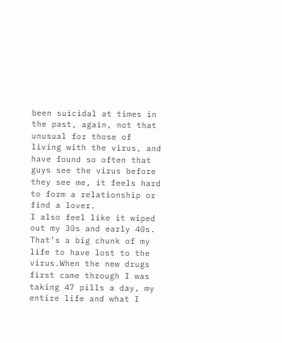been suicidal at times in the past, again, not that unusual for those of living with the virus, and have found so often that guys see the virus before they see me, it feels hard to form a relationship or find a lover.
I also feel like it wiped out my 30s and early 40s.  That’s a big chunk of my life to have lost to the virus.When the new drugs first came through I was taking 47 pills a day, my entire life and what I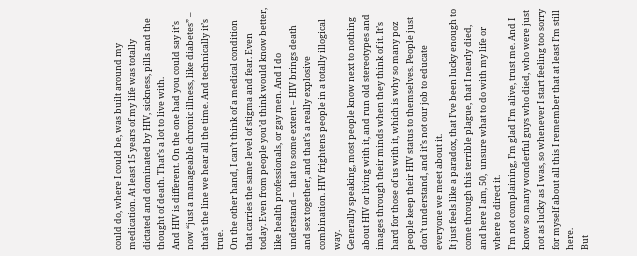could do, where I could be, was built around my medication. At least 15 years of my life was totally dictated and dominated by HIV, sickness, pills and the thought of death. That’s a lot to live with.
And HIV is different. On the one had you could say it’s now “just a manageable chronic illness, like diabetes” – that’s the line we hear all the time. And technically it’s true.
On the other hand, I can’t think of a medical condition that carries the same level of stigma and fear. Even today. Even from people you’d think would know better, like health professionals, or gay men. And I do understand –  that to some extent – HIV brings death and sex together, and that’s a really explosive combination. HIV frightens people in a totally illogical way.
Generally speaking, most people know next to nothing about HIV or living with it, and run old stereotypes and images through their minds when they think of it. It’s hard for those of us with it, which is why so many poz people keep their HIV status to themselves. People just don’t understand, and it’s not our job to educate everyone we meet about it.
It just feels like a paradox, that I’ve been lucky enough to come through this terrible plague, that I nearly died, and here I am, 50,  unsure what to do with my life or where to direct it.
I’m not complaining, I’m glad I’m alive, trust me. And I know so many wonderful guys who died, who were just not as lucky as I was, so whenever I start feeling too sorry for myself about all this I remember that at least I’m still here.
But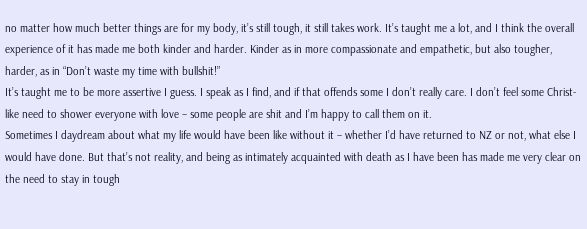no matter how much better things are for my body, it’s still tough, it still takes work. It’s taught me a lot, and I think the overall experience of it has made me both kinder and harder. Kinder as in more compassionate and empathetic, but also tougher, harder, as in “Don’t waste my time with bullshit!”
It’s taught me to be more assertive I guess. I speak as I find, and if that offends some I don’t really care. I don’t feel some Christ-like need to shower everyone with love – some people are shit and I’m happy to call them on it.
Sometimes I daydream about what my life would have been like without it – whether I’d have returned to NZ or not, what else I would have done. But that’s not reality, and being as intimately acquainted with death as I have been has made me very clear on the need to stay in tough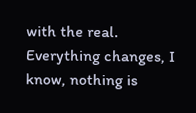with the real.
Everything changes, I know, nothing is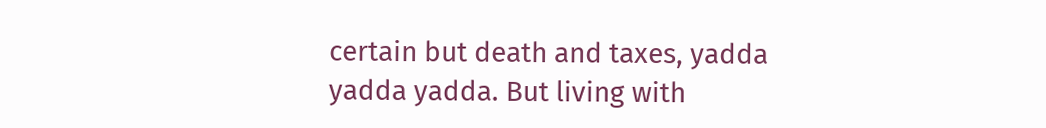certain but death and taxes, yadda yadda yadda. But living with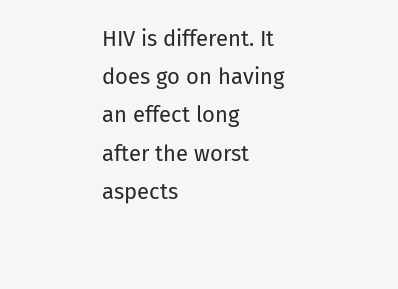HIV is different. It does go on having an effect long after the worst aspects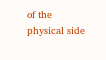of the physical side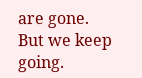are gone.
But we keep going.